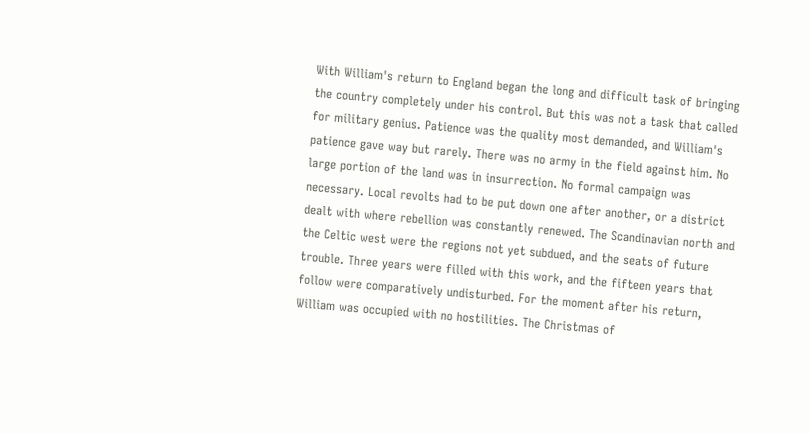With William's return to England began the long and difficult task of bringing the country completely under his control. But this was not a task that called for military genius. Patience was the quality most demanded, and William's patience gave way but rarely. There was no army in the field against him. No large portion of the land was in insurrection. No formal campaign was necessary. Local revolts had to be put down one after another, or a district dealt with where rebellion was constantly renewed. The Scandinavian north and the Celtic west were the regions not yet subdued, and the seats of future trouble. Three years were filled with this work, and the fifteen years that follow were comparatively undisturbed. For the moment after his return, William was occupied with no hostilities. The Christmas of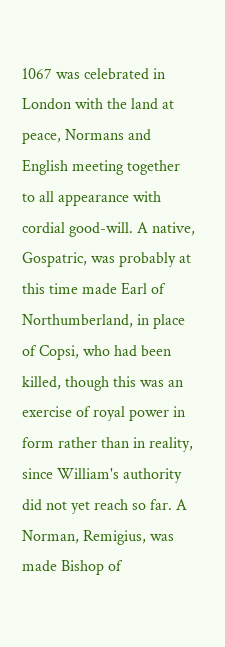1067 was celebrated in London with the land at peace, Normans and English meeting together to all appearance with cordial good-will. A native, Gospatric, was probably at this time made Earl of Northumberland, in place of Copsi, who had been killed, though this was an exercise of royal power in form rather than in reality, since William's authority did not yet reach so far. A Norman, Remigius, was made Bishop of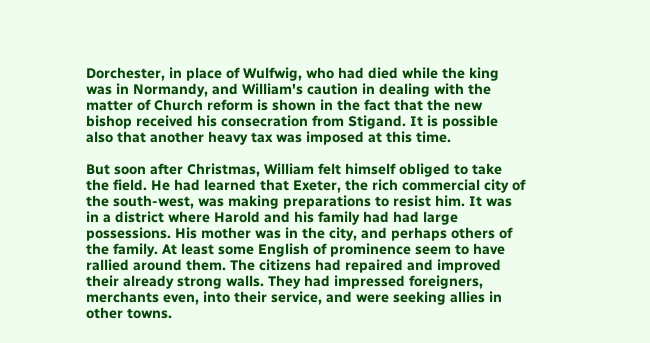Dorchester, in place of Wulfwig, who had died while the king was in Normandy, and William's caution in dealing with the matter of Church reform is shown in the fact that the new bishop received his consecration from Stigand. It is possible also that another heavy tax was imposed at this time.

But soon after Christmas, William felt himself obliged to take the field. He had learned that Exeter, the rich commercial city of the south-west, was making preparations to resist him. It was in a district where Harold and his family had had large possessions. His mother was in the city, and perhaps others of the family. At least some English of prominence seem to have rallied around them. The citizens had repaired and improved their already strong walls. They had impressed foreigners, merchants even, into their service, and were seeking allies in other towns.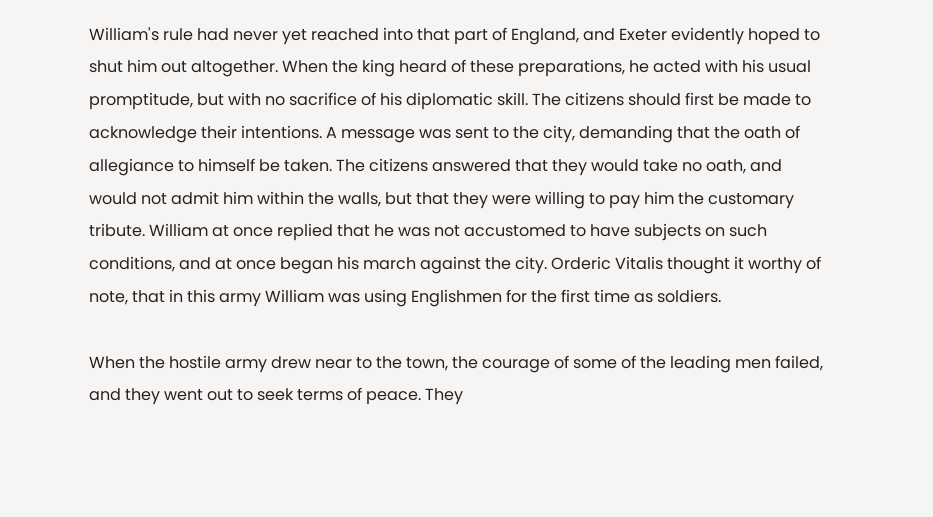William's rule had never yet reached into that part of England, and Exeter evidently hoped to shut him out altogether. When the king heard of these preparations, he acted with his usual promptitude, but with no sacrifice of his diplomatic skill. The citizens should first be made to acknowledge their intentions. A message was sent to the city, demanding that the oath of allegiance to himself be taken. The citizens answered that they would take no oath, and would not admit him within the walls, but that they were willing to pay him the customary tribute. William at once replied that he was not accustomed to have subjects on such conditions, and at once began his march against the city. Orderic Vitalis thought it worthy of note, that in this army William was using Englishmen for the first time as soldiers.

When the hostile army drew near to the town, the courage of some of the leading men failed, and they went out to seek terms of peace. They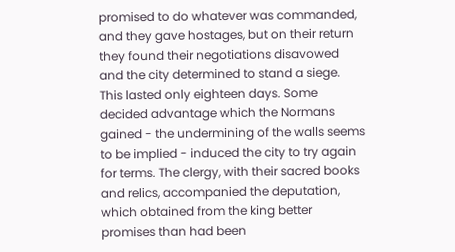promised to do whatever was commanded, and they gave hostages, but on their return they found their negotiations disavowed and the city determined to stand a siege. This lasted only eighteen days. Some decided advantage which the Normans gained - the undermining of the walls seems to be implied - induced the city to try again for terms. The clergy, with their sacred books and relics, accompanied the deputation, which obtained from the king better promises than had been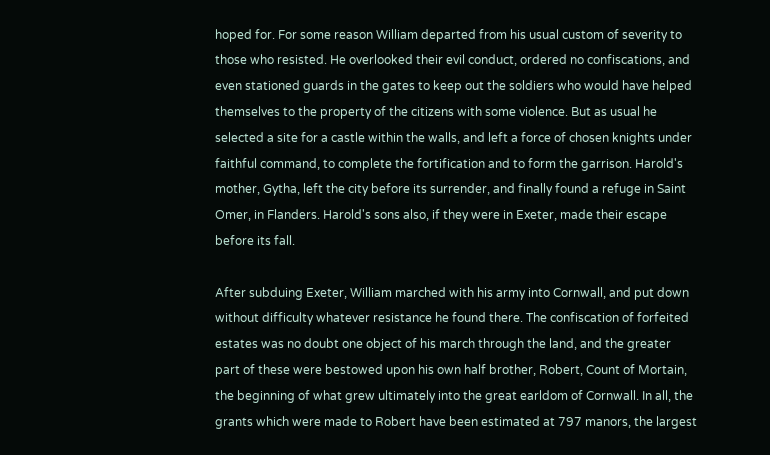hoped for. For some reason William departed from his usual custom of severity to those who resisted. He overlooked their evil conduct, ordered no confiscations, and even stationed guards in the gates to keep out the soldiers who would have helped themselves to the property of the citizens with some violence. But as usual he selected a site for a castle within the walls, and left a force of chosen knights under faithful command, to complete the fortification and to form the garrison. Harold's mother, Gytha, left the city before its surrender, and finally found a refuge in Saint Omer, in Flanders. Harold's sons also, if they were in Exeter, made their escape before its fall.

After subduing Exeter, William marched with his army into Cornwall, and put down without difficulty whatever resistance he found there. The confiscation of forfeited estates was no doubt one object of his march through the land, and the greater part of these were bestowed upon his own half brother, Robert, Count of Mortain, the beginning of what grew ultimately into the great earldom of Cornwall. In all, the grants which were made to Robert have been estimated at 797 manors, the largest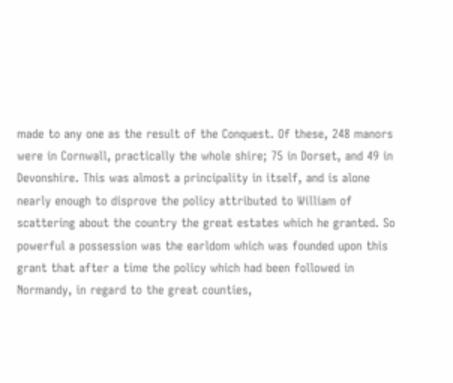made to any one as the result of the Conquest. Of these, 248 manors were in Cornwall, practically the whole shire; 75 in Dorset, and 49 in Devonshire. This was almost a principality in itself, and is alone nearly enough to disprove the policy attributed to William of scattering about the country the great estates which he granted. So powerful a possession was the earldom which was founded upon this grant that after a time the policy which had been followed in Normandy, in regard to the great counties,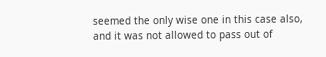seemed the only wise one in this case also, and it was not allowed to pass out of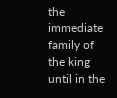the immediate family of the king until in the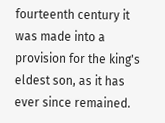fourteenth century it was made into a provision for the king's eldest son, as it has ever since remained.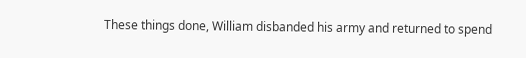These things done, William disbanded his army and returned to spend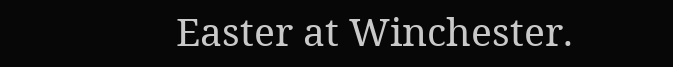Easter at Winchester.